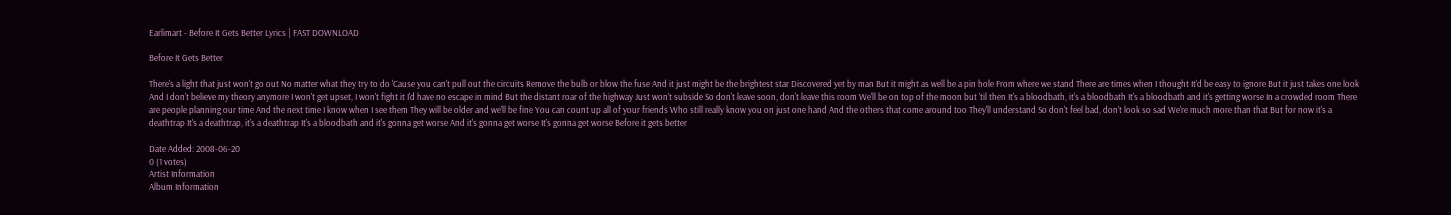Earlimart - Before It Gets Better Lyrics | FAST DOWNLOAD

Before It Gets Better

There's a light that just won't go out No matter what they try to do 'Cause you can't pull out the circuits Remove the bulb or blow the fuse And it just might be the brightest star Discovered yet by man But it might as well be a pin hole From where we stand There are times when I thought It'd be easy to ignore But it just takes one look And I don't believe my theory anymore I won't get upset, I won't fight it I'd have no escape in mind But the distant roar of the highway Just won't subside So don't leave soon, don't leave this room We'll be on top of the moon but 'til then It's a bloodbath, it's a bloodbath It's a bloodbath and it's getting worse In a crowded room There are people planning our time And the next time I know when I see them They will be older and we'll be fine You can count up all of your friends Who still really know you on just one hand And the others that come around too They'll understand So don't feel bad, don't look so sad We're much more than that But for now it's a deathtrap It's a deathtrap, it's a deathtrap It's a bloodbath and it's gonna get worse And it's gonna get worse It's gonna get worse Before it gets better

Date Added: 2008-06-20
0 (1 votes)
Artist Information
Album Information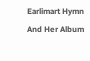Earlimart Hymn And Her Album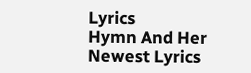Lyrics
Hymn And Her
Newest Lyrics